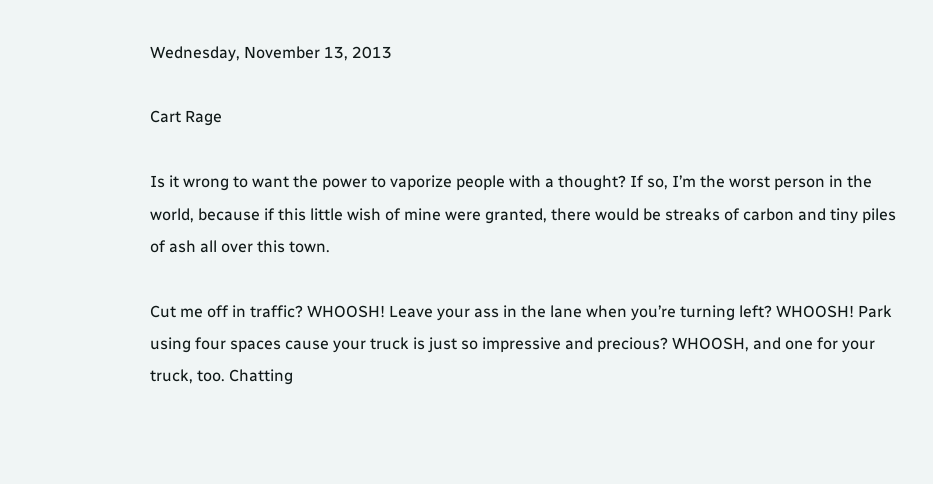Wednesday, November 13, 2013

Cart Rage

Is it wrong to want the power to vaporize people with a thought? If so, I’m the worst person in the world, because if this little wish of mine were granted, there would be streaks of carbon and tiny piles of ash all over this town.

Cut me off in traffic? WHOOSH! Leave your ass in the lane when you’re turning left? WHOOSH! Park using four spaces cause your truck is just so impressive and precious? WHOOSH, and one for your truck, too. Chatting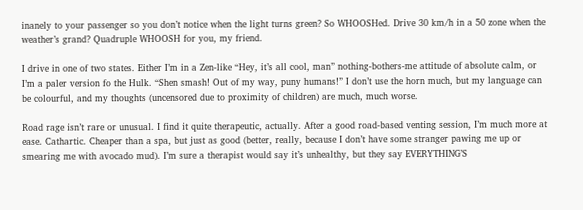inanely to your passenger so you don’t notice when the light turns green? So WHOOSHed. Drive 30 km/h in a 50 zone when the weather’s grand? Quadruple WHOOSH for you, my friend.

I drive in one of two states. Either I’m in a Zen-like “Hey, it’s all cool, man” nothing-bothers-me attitude of absolute calm, or I’m a paler version fo the Hulk. “Shen smash! Out of my way, puny humans!” I don’t use the horn much, but my language can be colourful, and my thoughts (uncensored due to proximity of children) are much, much worse.

Road rage isn’t rare or unusual. I find it quite therapeutic, actually. After a good road-based venting session, I’m much more at ease. Cathartic. Cheaper than a spa, but just as good (better, really, because I don’t have some stranger pawing me up or smearing me with avocado mud). I’m sure a therapist would say it’s unhealthy, but they say EVERYTHING’S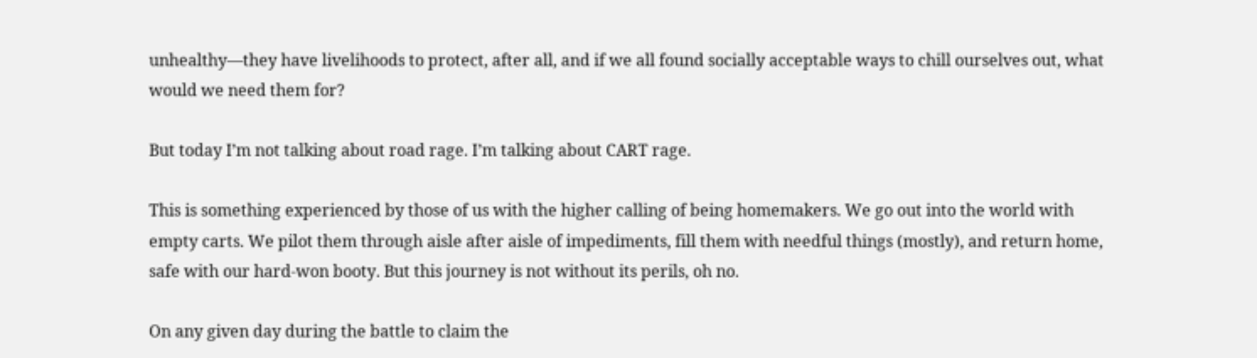unhealthy—they have livelihoods to protect, after all, and if we all found socially acceptable ways to chill ourselves out, what would we need them for?

But today I’m not talking about road rage. I’m talking about CART rage.

This is something experienced by those of us with the higher calling of being homemakers. We go out into the world with empty carts. We pilot them through aisle after aisle of impediments, fill them with needful things (mostly), and return home, safe with our hard-won booty. But this journey is not without its perils, oh no.

On any given day during the battle to claim the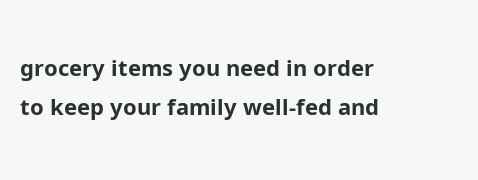grocery items you need in order to keep your family well-fed and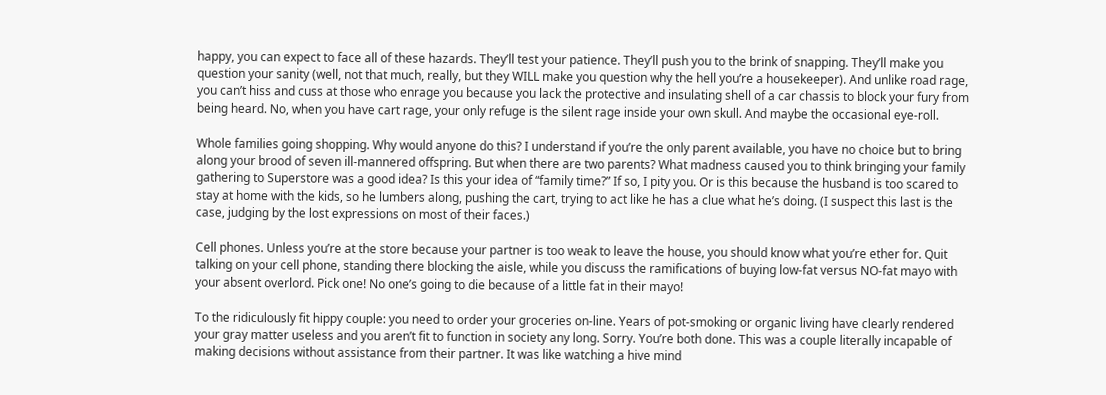happy, you can expect to face all of these hazards. They’ll test your patience. They’ll push you to the brink of snapping. They’ll make you question your sanity (well, not that much, really, but they WILL make you question why the hell you’re a housekeeper). And unlike road rage, you can’t hiss and cuss at those who enrage you because you lack the protective and insulating shell of a car chassis to block your fury from being heard. No, when you have cart rage, your only refuge is the silent rage inside your own skull. And maybe the occasional eye-roll.

Whole families going shopping. Why would anyone do this? I understand if you’re the only parent available, you have no choice but to bring along your brood of seven ill-mannered offspring. But when there are two parents? What madness caused you to think bringing your family gathering to Superstore was a good idea? Is this your idea of “family time?” If so, I pity you. Or is this because the husband is too scared to stay at home with the kids, so he lumbers along, pushing the cart, trying to act like he has a clue what he’s doing. (I suspect this last is the case, judging by the lost expressions on most of their faces.)

Cell phones. Unless you’re at the store because your partner is too weak to leave the house, you should know what you’re ether for. Quit talking on your cell phone, standing there blocking the aisle, while you discuss the ramifications of buying low-fat versus NO-fat mayo with your absent overlord. Pick one! No one’s going to die because of a little fat in their mayo!

To the ridiculously fit hippy couple: you need to order your groceries on-line. Years of pot-smoking or organic living have clearly rendered your gray matter useless and you aren’t fit to function in society any long. Sorry. You’re both done. This was a couple literally incapable of making decisions without assistance from their partner. It was like watching a hive mind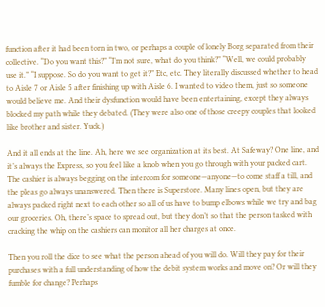function after it had been torn in two, or perhaps a couple of lonely Borg separated from their collective. “Do you want this?” “I’m not sure, what do you think?” “Well, we could probably use it.” “I suppose. So do you want to get it?” Etc, etc. They literally discussed whether to head to Aisle 7 or Aisle 5 after finishing up with Aisle 6. I wanted to video them, just so someone would believe me. And their dysfunction would have been entertaining, except they always blocked my path while they debated. (They were also one of those creepy couples that looked like brother and sister. Yuck.)

And it all ends at the line. Ah, here we see organization at its best. At Safeway? One line, and it’s always the Express, so you feel like a knob when you go through with your packed cart. The cashier is always begging on the intercom for someone—anyone—to come staff a till, and the pleas go always unanswered. Then there is Superstore. Many lines open, but they are always packed right next to each other so all of us have to bump elbows while we try and bag our groceries. Oh, there’s space to spread out, but they don’t so that the person tasked with cracking the whip on the cashiers can monitor all her charges at once.

Then you roll the dice to see what the person ahead of you will do. Will they pay for their purchases with a full understanding of how the debit system works and move on? Or will they fumble for change? Perhaps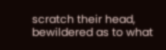scratch their head, bewildered as to what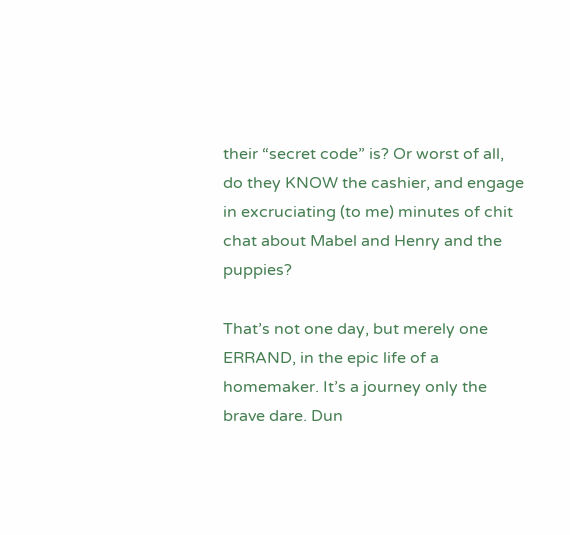their “secret code” is? Or worst of all, do they KNOW the cashier, and engage in excruciating (to me) minutes of chit chat about Mabel and Henry and the puppies?

That’s not one day, but merely one ERRAND, in the epic life of a homemaker. It’s a journey only the brave dare. Dun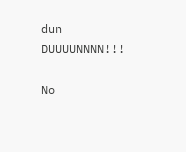dun DUUUUNNNN!!!

No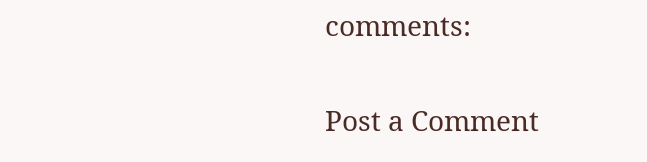comments:

Post a Comment